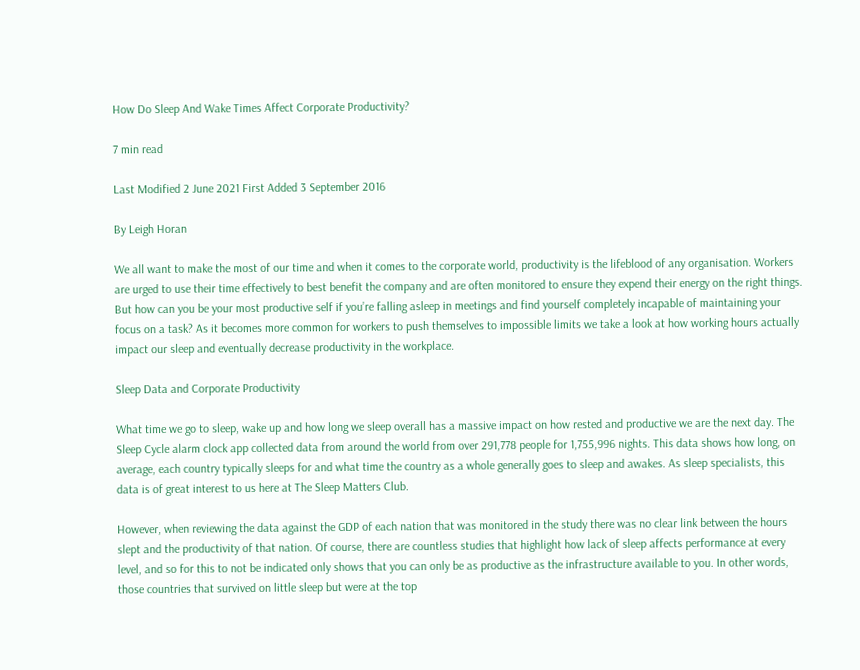How Do Sleep And Wake Times Affect Corporate Productivity?

7 min read

Last Modified 2 June 2021 First Added 3 September 2016

By Leigh Horan

We all want to make the most of our time and when it comes to the corporate world, productivity is the lifeblood of any organisation. Workers are urged to use their time effectively to best benefit the company and are often monitored to ensure they expend their energy on the right things. But how can you be your most productive self if you’re falling asleep in meetings and find yourself completely incapable of maintaining your focus on a task? As it becomes more common for workers to push themselves to impossible limits we take a look at how working hours actually impact our sleep and eventually decrease productivity in the workplace.

Sleep Data and Corporate Productivity

What time we go to sleep, wake up and how long we sleep overall has a massive impact on how rested and productive we are the next day. The Sleep Cycle alarm clock app collected data from around the world from over 291,778 people for 1,755,996 nights. This data shows how long, on average, each country typically sleeps for and what time the country as a whole generally goes to sleep and awakes. As sleep specialists, this data is of great interest to us here at The Sleep Matters Club.

However, when reviewing the data against the GDP of each nation that was monitored in the study there was no clear link between the hours slept and the productivity of that nation. Of course, there are countless studies that highlight how lack of sleep affects performance at every level, and so for this to not be indicated only shows that you can only be as productive as the infrastructure available to you. In other words, those countries that survived on little sleep but were at the top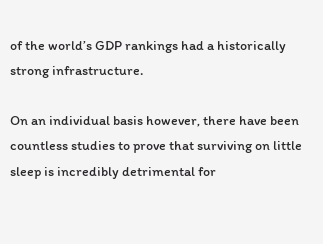of the world’s GDP rankings had a historically strong infrastructure.

On an individual basis however, there have been countless studies to prove that surviving on little sleep is incredibly detrimental for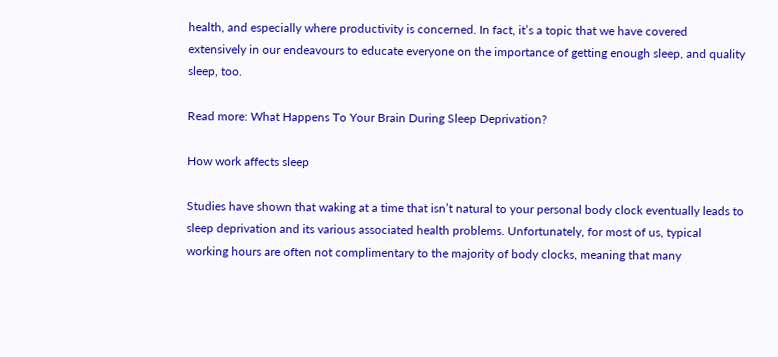health, and especially where productivity is concerned. In fact, it’s a topic that we have covered extensively in our endeavours to educate everyone on the importance of getting enough sleep, and quality sleep, too.

Read more: What Happens To Your Brain During Sleep Deprivation?

How work affects sleep

Studies have shown that waking at a time that isn’t natural to your personal body clock eventually leads to sleep deprivation and its various associated health problems. Unfortunately, for most of us, typical working hours are often not complimentary to the majority of body clocks, meaning that many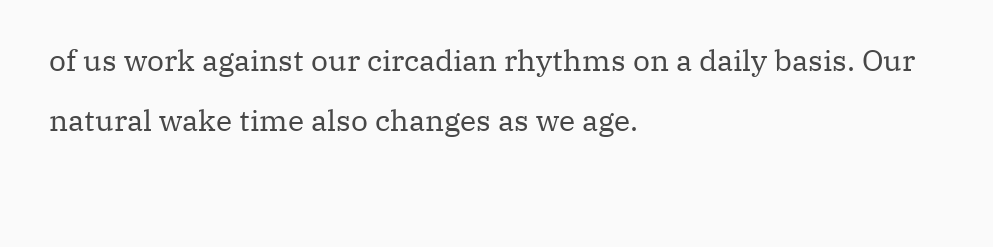of us work against our circadian rhythms on a daily basis. Our natural wake time also changes as we age.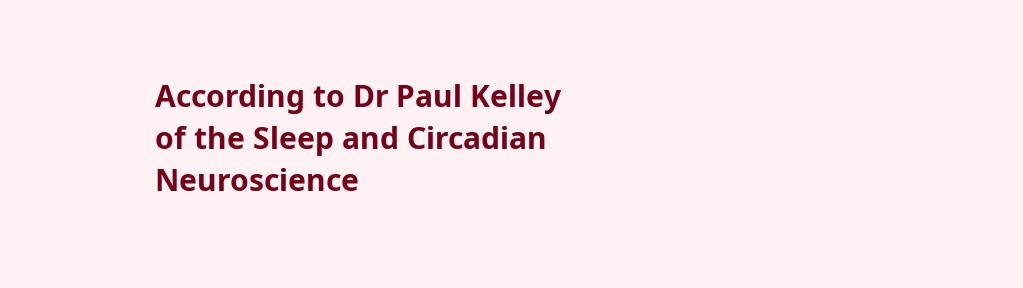According to Dr Paul Kelley of the Sleep and Circadian Neuroscience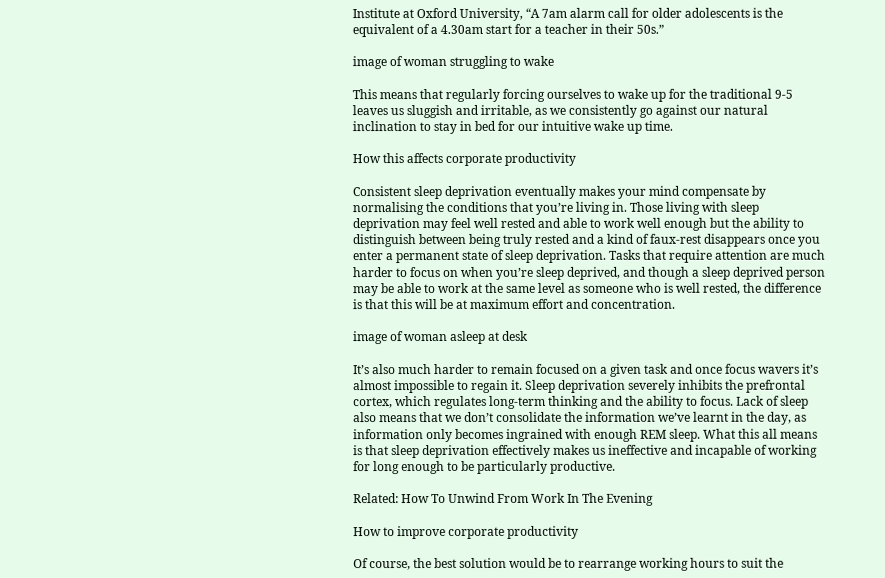Institute at Oxford University, “A 7am alarm call for older adolescents is the equivalent of a 4.30am start for a teacher in their 50s.”

image of woman struggling to wake

This means that regularly forcing ourselves to wake up for the traditional 9-5 leaves us sluggish and irritable, as we consistently go against our natural inclination to stay in bed for our intuitive wake up time.

How this affects corporate productivity

Consistent sleep deprivation eventually makes your mind compensate by normalising the conditions that you’re living in. Those living with sleep deprivation may feel well rested and able to work well enough but the ability to distinguish between being truly rested and a kind of faux-rest disappears once you enter a permanent state of sleep deprivation. Tasks that require attention are much harder to focus on when you’re sleep deprived, and though a sleep deprived person may be able to work at the same level as someone who is well rested, the difference is that this will be at maximum effort and concentration.

image of woman asleep at desk

It’s also much harder to remain focused on a given task and once focus wavers it’s almost impossible to regain it. Sleep deprivation severely inhibits the prefrontal cortex, which regulates long-term thinking and the ability to focus. Lack of sleep also means that we don’t consolidate the information we’ve learnt in the day, as information only becomes ingrained with enough REM sleep. What this all means is that sleep deprivation effectively makes us ineffective and incapable of working for long enough to be particularly productive.

Related: How To Unwind From Work In The Evening

How to improve corporate productivity

Of course, the best solution would be to rearrange working hours to suit the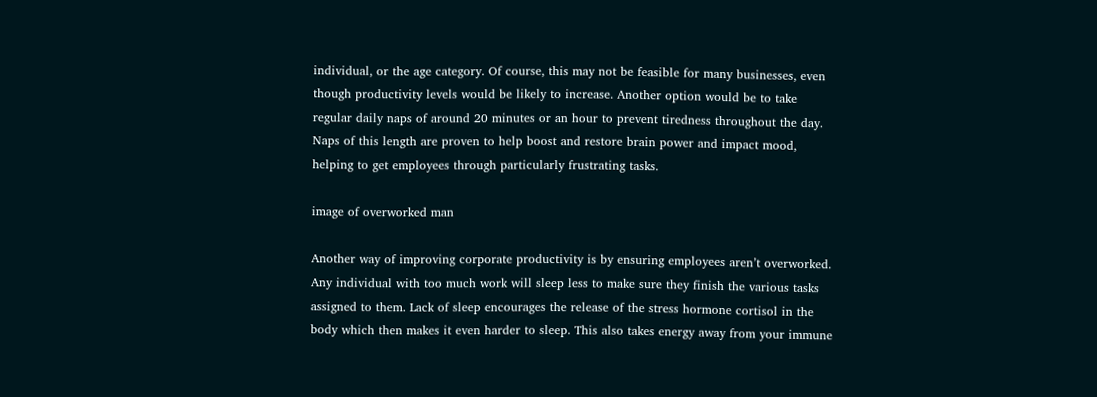individual, or the age category. Of course, this may not be feasible for many businesses, even though productivity levels would be likely to increase. Another option would be to take regular daily naps of around 20 minutes or an hour to prevent tiredness throughout the day. Naps of this length are proven to help boost and restore brain power and impact mood, helping to get employees through particularly frustrating tasks.

image of overworked man

Another way of improving corporate productivity is by ensuring employees aren’t overworked. Any individual with too much work will sleep less to make sure they finish the various tasks assigned to them. Lack of sleep encourages the release of the stress hormone cortisol in the body which then makes it even harder to sleep. This also takes energy away from your immune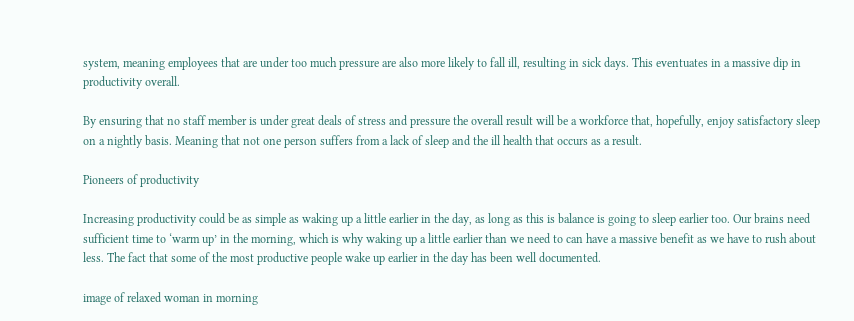system, meaning employees that are under too much pressure are also more likely to fall ill, resulting in sick days. This eventuates in a massive dip in productivity overall.

By ensuring that no staff member is under great deals of stress and pressure the overall result will be a workforce that, hopefully, enjoy satisfactory sleep on a nightly basis. Meaning that not one person suffers from a lack of sleep and the ill health that occurs as a result.

Pioneers of productivity

Increasing productivity could be as simple as waking up a little earlier in the day, as long as this is balance is going to sleep earlier too. Our brains need sufficient time to ‘warm up’ in the morning, which is why waking up a little earlier than we need to can have a massive benefit as we have to rush about less. The fact that some of the most productive people wake up earlier in the day has been well documented.

image of relaxed woman in morning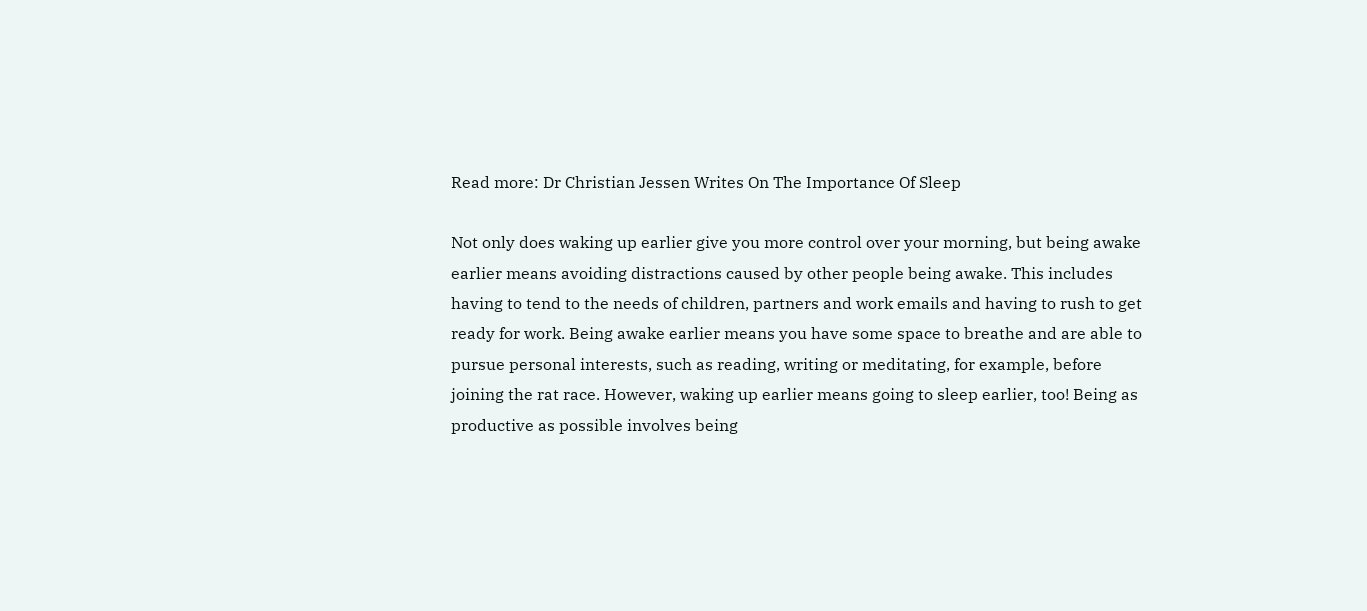Read more: Dr Christian Jessen Writes On The Importance Of Sleep

Not only does waking up earlier give you more control over your morning, but being awake earlier means avoiding distractions caused by other people being awake. This includes having to tend to the needs of children, partners and work emails and having to rush to get ready for work. Being awake earlier means you have some space to breathe and are able to pursue personal interests, such as reading, writing or meditating, for example, before joining the rat race. However, waking up earlier means going to sleep earlier, too! Being as productive as possible involves being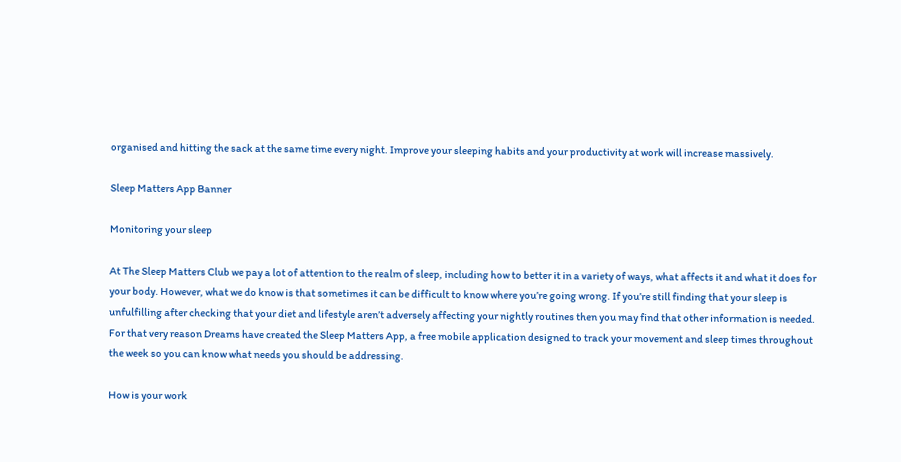organised and hitting the sack at the same time every night. Improve your sleeping habits and your productivity at work will increase massively.

Sleep Matters App Banner

Monitoring your sleep

At The Sleep Matters Club we pay a lot of attention to the realm of sleep, including how to better it in a variety of ways, what affects it and what it does for your body. However, what we do know is that sometimes it can be difficult to know where you’re going wrong. If you’re still finding that your sleep is unfulfilling after checking that your diet and lifestyle aren’t adversely affecting your nightly routines then you may find that other information is needed. For that very reason Dreams have created the Sleep Matters App, a free mobile application designed to track your movement and sleep times throughout the week so you can know what needs you should be addressing.

How is your work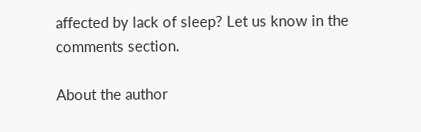affected by lack of sleep? Let us know in the comments section.

About the author